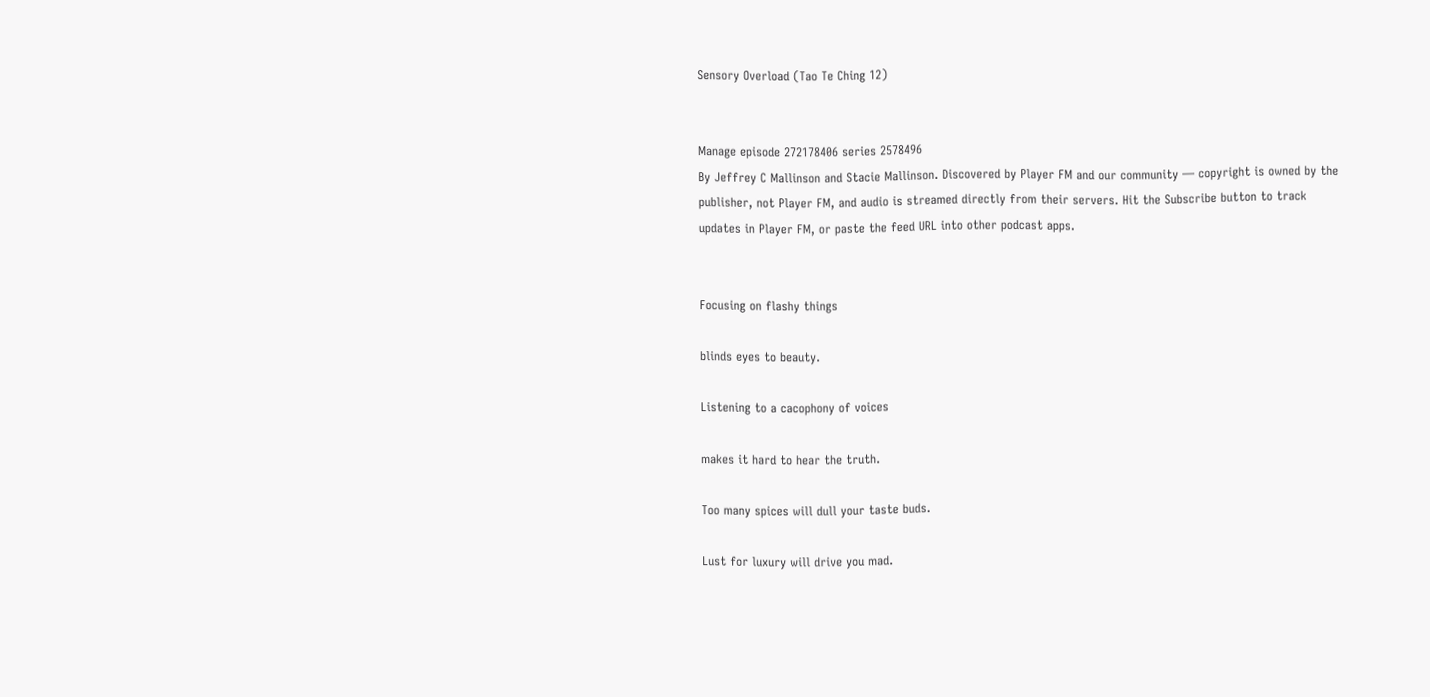Sensory Overload (Tao Te Ching 12)


Manage episode 272178406 series 2578496
By Jeffrey C Mallinson and Stacie Mallinson. Discovered by Player FM and our community — copyright is owned by the publisher, not Player FM, and audio is streamed directly from their servers. Hit the Subscribe button to track updates in Player FM, or paste the feed URL into other podcast apps.


Focusing on flashy things

blinds eyes to beauty.

Listening to a cacophony of voices

makes it hard to hear the truth.

Too many spices will dull your taste buds.

Lust for luxury will drive you mad.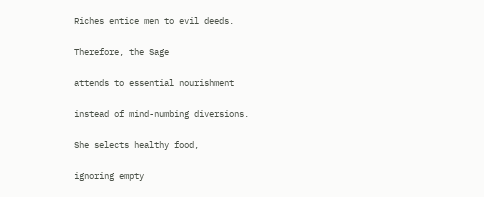Riches entice men to evil deeds.

Therefore, the Sage

attends to essential nourishment

instead of mind-numbing diversions.

She selects healthy food,

ignoring empty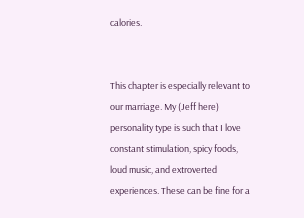calories.


This chapter is especially relevant to our marriage. My (Jeff here) personality type is such that I love constant stimulation, spicy foods, loud music, and extroverted experiences. These can be fine for a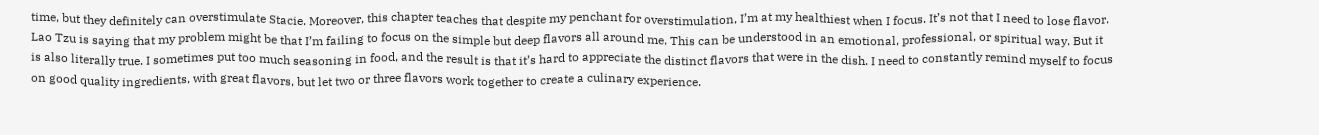time, but they definitely can overstimulate Stacie. Moreover, this chapter teaches that despite my penchant for overstimulation, I’m at my healthiest when I focus. It’s not that I need to lose flavor. Lao Tzu is saying that my problem might be that I’m failing to focus on the simple but deep flavors all around me. This can be understood in an emotional, professional, or spiritual way. But it is also literally true. I sometimes put too much seasoning in food, and the result is that it’s hard to appreciate the distinct flavors that were in the dish. I need to constantly remind myself to focus on good quality ingredients, with great flavors, but let two or three flavors work together to create a culinary experience.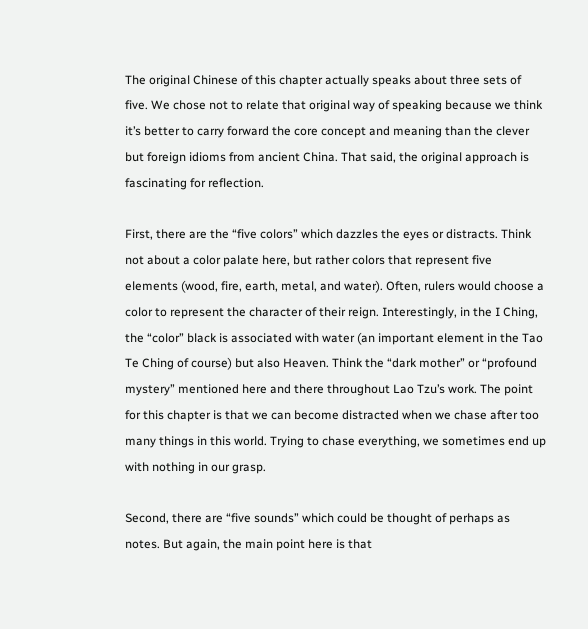The original Chinese of this chapter actually speaks about three sets of five. We chose not to relate that original way of speaking because we think it’s better to carry forward the core concept and meaning than the clever but foreign idioms from ancient China. That said, the original approach is fascinating for reflection.

First, there are the “five colors” which dazzles the eyes or distracts. Think not about a color palate here, but rather colors that represent five elements (wood, fire, earth, metal, and water). Often, rulers would choose a color to represent the character of their reign. Interestingly, in the I Ching, the “color” black is associated with water (an important element in the Tao Te Ching of course) but also Heaven. Think the “dark mother” or “profound mystery” mentioned here and there throughout Lao Tzu’s work. The point for this chapter is that we can become distracted when we chase after too many things in this world. Trying to chase everything, we sometimes end up with nothing in our grasp.

Second, there are “five sounds” which could be thought of perhaps as notes. But again, the main point here is that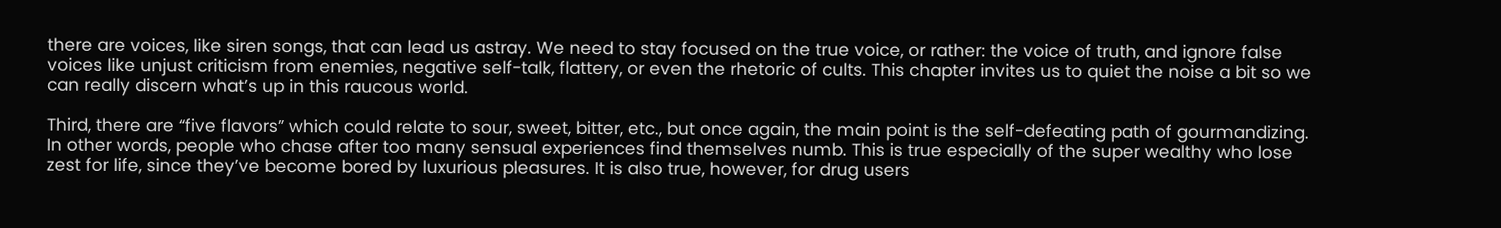there are voices, like siren songs, that can lead us astray. We need to stay focused on the true voice, or rather: the voice of truth, and ignore false voices like unjust criticism from enemies, negative self-talk, flattery, or even the rhetoric of cults. This chapter invites us to quiet the noise a bit so we can really discern what’s up in this raucous world.

Third, there are “five flavors” which could relate to sour, sweet, bitter, etc., but once again, the main point is the self-defeating path of gourmandizing. In other words, people who chase after too many sensual experiences find themselves numb. This is true especially of the super wealthy who lose zest for life, since they’ve become bored by luxurious pleasures. It is also true, however, for drug users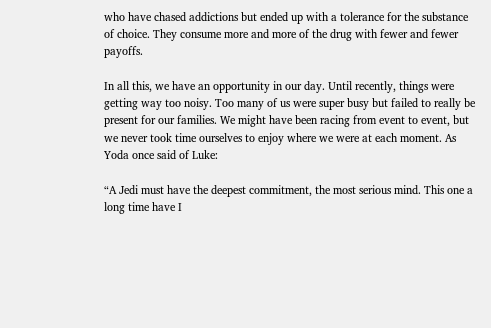who have chased addictions but ended up with a tolerance for the substance of choice. They consume more and more of the drug with fewer and fewer payoffs.

In all this, we have an opportunity in our day. Until recently, things were getting way too noisy. Too many of us were super busy but failed to really be present for our families. We might have been racing from event to event, but we never took time ourselves to enjoy where we were at each moment. As Yoda once said of Luke:

“A Jedi must have the deepest commitment, the most serious mind. This one a long time have I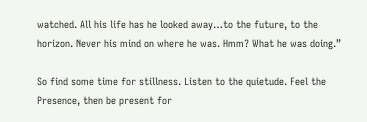watched. All his life has he looked away…to the future, to the horizon. Never his mind on where he was. Hmm? What he was doing.”

So find some time for stillness. Listen to the quietude. Feel the Presence, then be present for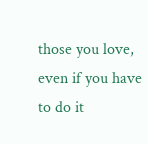those you love, even if you have to do it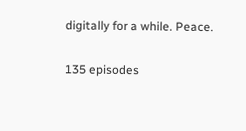digitally for a while. Peace.

135 episodes